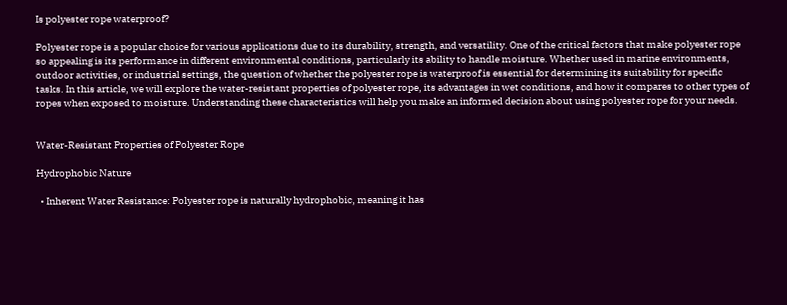Is polyester rope waterproof?

Polyester rope is a popular choice for various applications due to its durability, strength, and versatility. One of the critical factors that make polyester rope so appealing is its performance in different environmental conditions, particularly its ability to handle moisture. Whether used in marine environments, outdoor activities, or industrial settings, the question of whether the polyester rope is waterproof is essential for determining its suitability for specific tasks. In this article, we will explore the water-resistant properties of polyester rope, its advantages in wet conditions, and how it compares to other types of ropes when exposed to moisture. Understanding these characteristics will help you make an informed decision about using polyester rope for your needs.


Water-Resistant Properties of Polyester Rope

Hydrophobic Nature

  • Inherent Water Resistance: Polyester rope is naturally hydrophobic, meaning it has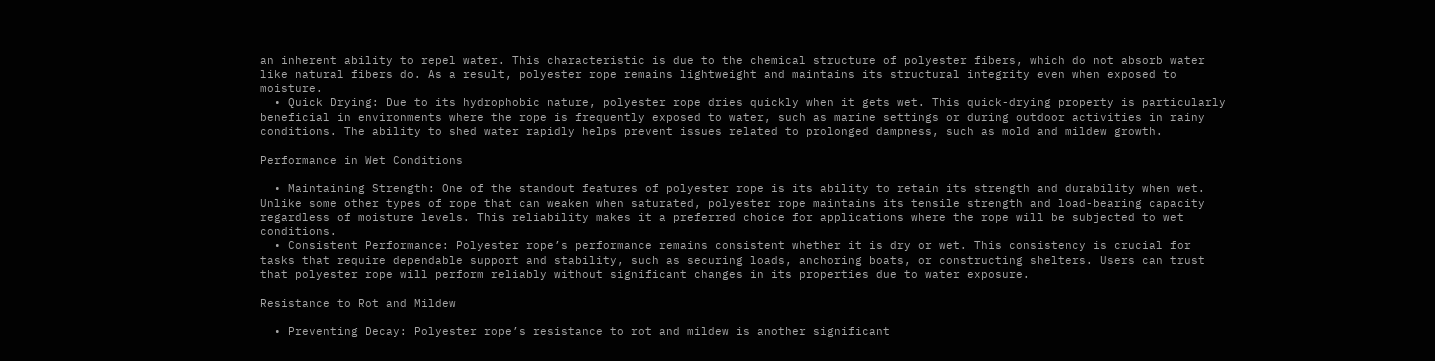an inherent ability to repel water. This characteristic is due to the chemical structure of polyester fibers, which do not absorb water like natural fibers do. As a result, polyester rope remains lightweight and maintains its structural integrity even when exposed to moisture.
  • Quick Drying: Due to its hydrophobic nature, polyester rope dries quickly when it gets wet. This quick-drying property is particularly beneficial in environments where the rope is frequently exposed to water, such as marine settings or during outdoor activities in rainy conditions. The ability to shed water rapidly helps prevent issues related to prolonged dampness, such as mold and mildew growth.

Performance in Wet Conditions

  • Maintaining Strength: One of the standout features of polyester rope is its ability to retain its strength and durability when wet. Unlike some other types of rope that can weaken when saturated, polyester rope maintains its tensile strength and load-bearing capacity regardless of moisture levels. This reliability makes it a preferred choice for applications where the rope will be subjected to wet conditions.
  • Consistent Performance: Polyester rope’s performance remains consistent whether it is dry or wet. This consistency is crucial for tasks that require dependable support and stability, such as securing loads, anchoring boats, or constructing shelters. Users can trust that polyester rope will perform reliably without significant changes in its properties due to water exposure.

Resistance to Rot and Mildew

  • Preventing Decay: Polyester rope’s resistance to rot and mildew is another significant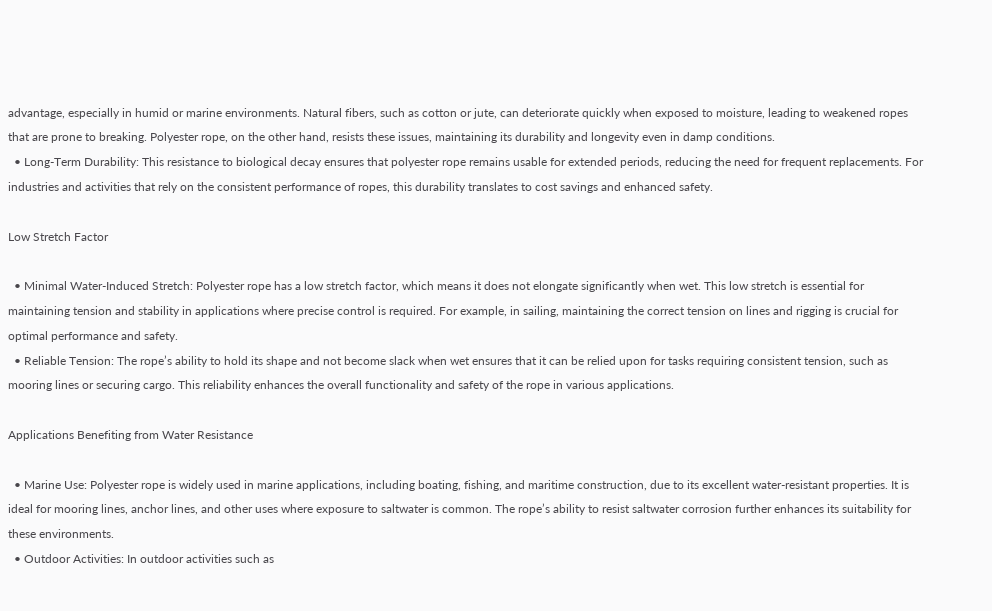advantage, especially in humid or marine environments. Natural fibers, such as cotton or jute, can deteriorate quickly when exposed to moisture, leading to weakened ropes that are prone to breaking. Polyester rope, on the other hand, resists these issues, maintaining its durability and longevity even in damp conditions.
  • Long-Term Durability: This resistance to biological decay ensures that polyester rope remains usable for extended periods, reducing the need for frequent replacements. For industries and activities that rely on the consistent performance of ropes, this durability translates to cost savings and enhanced safety.

Low Stretch Factor

  • Minimal Water-Induced Stretch: Polyester rope has a low stretch factor, which means it does not elongate significantly when wet. This low stretch is essential for maintaining tension and stability in applications where precise control is required. For example, in sailing, maintaining the correct tension on lines and rigging is crucial for optimal performance and safety.
  • Reliable Tension: The rope’s ability to hold its shape and not become slack when wet ensures that it can be relied upon for tasks requiring consistent tension, such as mooring lines or securing cargo. This reliability enhances the overall functionality and safety of the rope in various applications.

Applications Benefiting from Water Resistance

  • Marine Use: Polyester rope is widely used in marine applications, including boating, fishing, and maritime construction, due to its excellent water-resistant properties. It is ideal for mooring lines, anchor lines, and other uses where exposure to saltwater is common. The rope’s ability to resist saltwater corrosion further enhances its suitability for these environments.
  • Outdoor Activities: In outdoor activities such as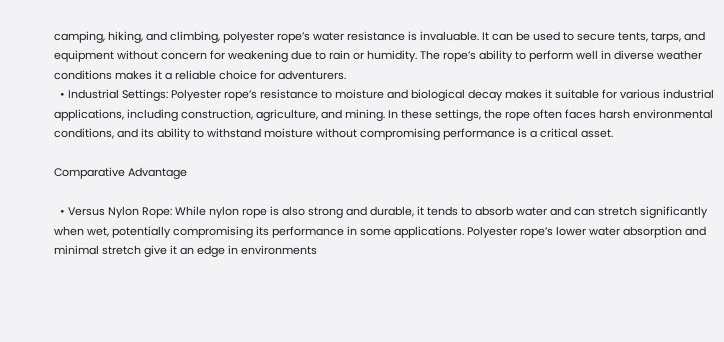camping, hiking, and climbing, polyester rope’s water resistance is invaluable. It can be used to secure tents, tarps, and equipment without concern for weakening due to rain or humidity. The rope’s ability to perform well in diverse weather conditions makes it a reliable choice for adventurers.
  • Industrial Settings: Polyester rope’s resistance to moisture and biological decay makes it suitable for various industrial applications, including construction, agriculture, and mining. In these settings, the rope often faces harsh environmental conditions, and its ability to withstand moisture without compromising performance is a critical asset.

Comparative Advantage

  • Versus Nylon Rope: While nylon rope is also strong and durable, it tends to absorb water and can stretch significantly when wet, potentially compromising its performance in some applications. Polyester rope’s lower water absorption and minimal stretch give it an edge in environments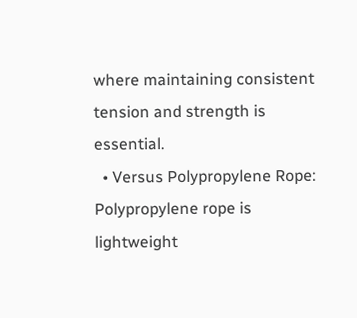where maintaining consistent tension and strength is essential.
  • Versus Polypropylene Rope: Polypropylene rope is lightweight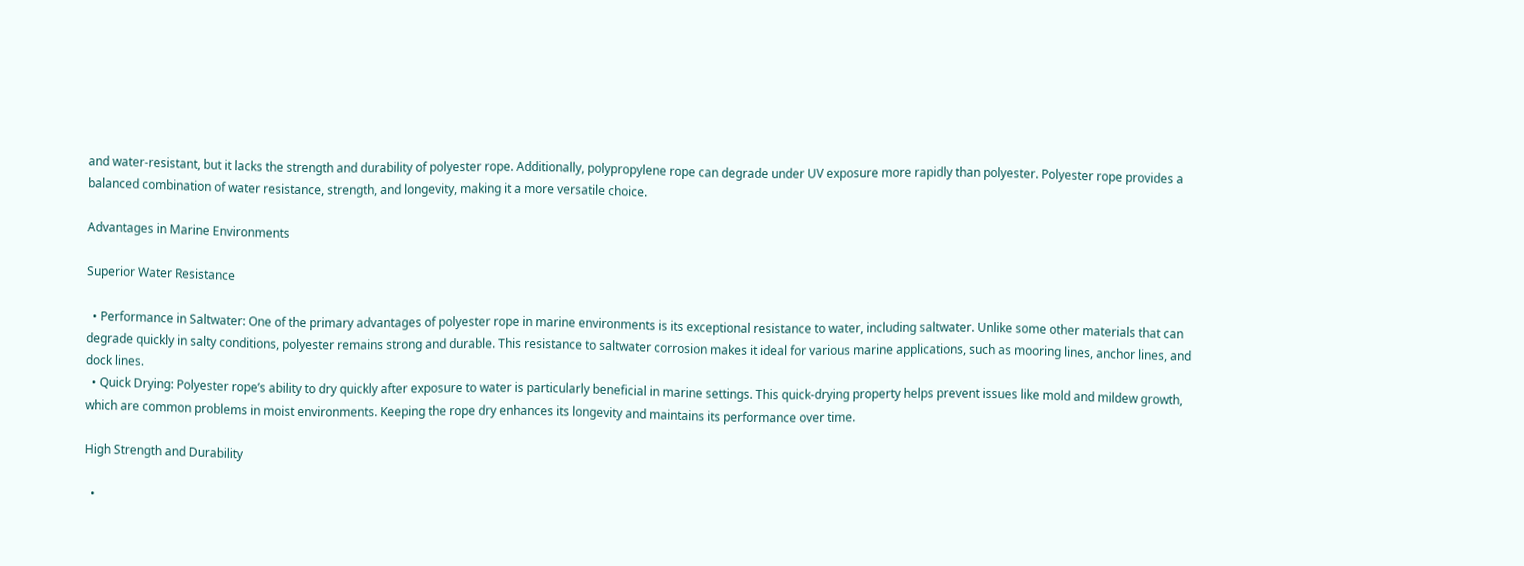and water-resistant, but it lacks the strength and durability of polyester rope. Additionally, polypropylene rope can degrade under UV exposure more rapidly than polyester. Polyester rope provides a balanced combination of water resistance, strength, and longevity, making it a more versatile choice.

Advantages in Marine Environments

Superior Water Resistance

  • Performance in Saltwater: One of the primary advantages of polyester rope in marine environments is its exceptional resistance to water, including saltwater. Unlike some other materials that can degrade quickly in salty conditions, polyester remains strong and durable. This resistance to saltwater corrosion makes it ideal for various marine applications, such as mooring lines, anchor lines, and dock lines.
  • Quick Drying: Polyester rope’s ability to dry quickly after exposure to water is particularly beneficial in marine settings. This quick-drying property helps prevent issues like mold and mildew growth, which are common problems in moist environments. Keeping the rope dry enhances its longevity and maintains its performance over time.

High Strength and Durability

  •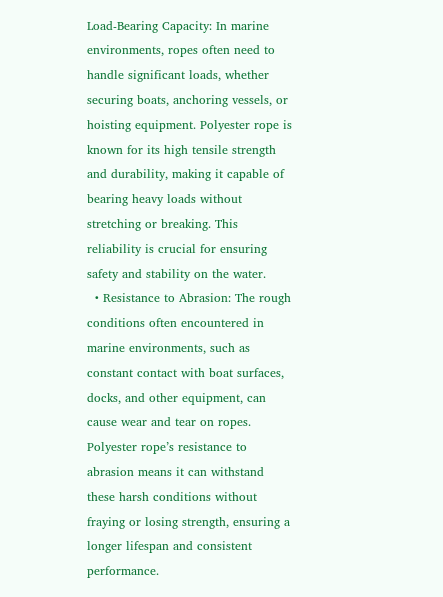Load-Bearing Capacity: In marine environments, ropes often need to handle significant loads, whether securing boats, anchoring vessels, or hoisting equipment. Polyester rope is known for its high tensile strength and durability, making it capable of bearing heavy loads without stretching or breaking. This reliability is crucial for ensuring safety and stability on the water.
  • Resistance to Abrasion: The rough conditions often encountered in marine environments, such as constant contact with boat surfaces, docks, and other equipment, can cause wear and tear on ropes. Polyester rope’s resistance to abrasion means it can withstand these harsh conditions without fraying or losing strength, ensuring a longer lifespan and consistent performance.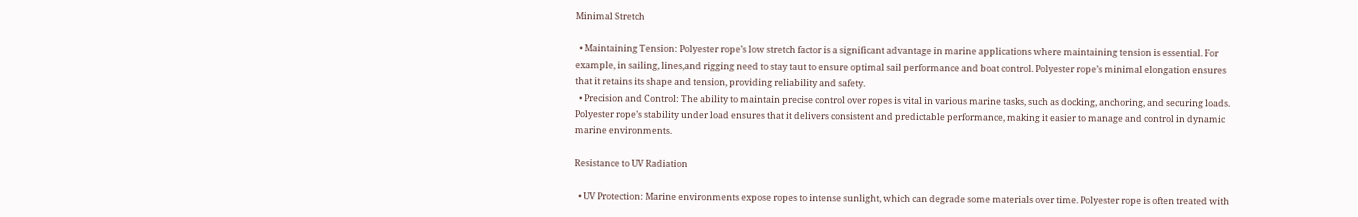Minimal Stretch

  • Maintaining Tension: Polyester rope’s low stretch factor is a significant advantage in marine applications where maintaining tension is essential. For example, in sailing, lines,and rigging need to stay taut to ensure optimal sail performance and boat control. Polyester rope’s minimal elongation ensures that it retains its shape and tension, providing reliability and safety.
  • Precision and Control: The ability to maintain precise control over ropes is vital in various marine tasks, such as docking, anchoring, and securing loads. Polyester rope’s stability under load ensures that it delivers consistent and predictable performance, making it easier to manage and control in dynamic marine environments.

Resistance to UV Radiation

  • UV Protection: Marine environments expose ropes to intense sunlight, which can degrade some materials over time. Polyester rope is often treated with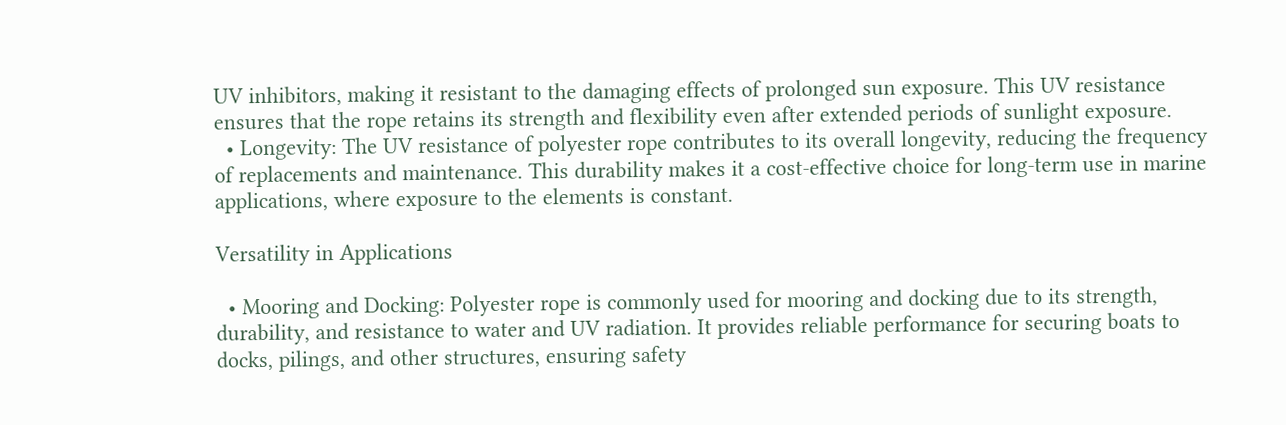UV inhibitors, making it resistant to the damaging effects of prolonged sun exposure. This UV resistance ensures that the rope retains its strength and flexibility even after extended periods of sunlight exposure.
  • Longevity: The UV resistance of polyester rope contributes to its overall longevity, reducing the frequency of replacements and maintenance. This durability makes it a cost-effective choice for long-term use in marine applications, where exposure to the elements is constant.

Versatility in Applications

  • Mooring and Docking: Polyester rope is commonly used for mooring and docking due to its strength, durability, and resistance to water and UV radiation. It provides reliable performance for securing boats to docks, pilings, and other structures, ensuring safety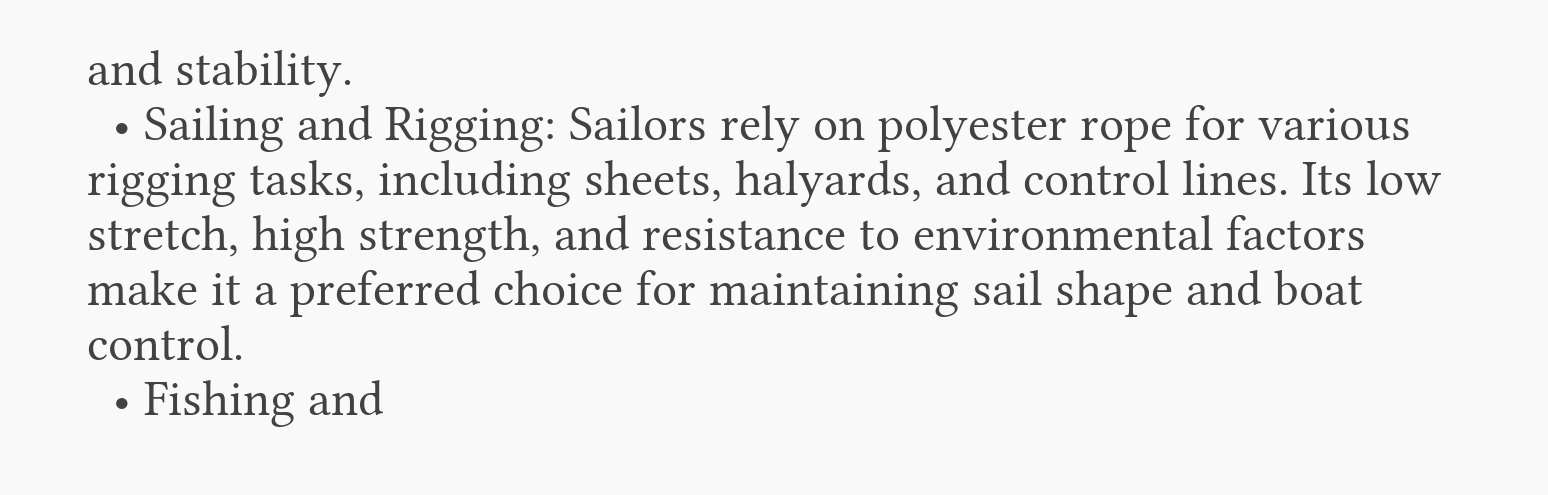and stability.
  • Sailing and Rigging: Sailors rely on polyester rope for various rigging tasks, including sheets, halyards, and control lines. Its low stretch, high strength, and resistance to environmental factors make it a preferred choice for maintaining sail shape and boat control.
  • Fishing and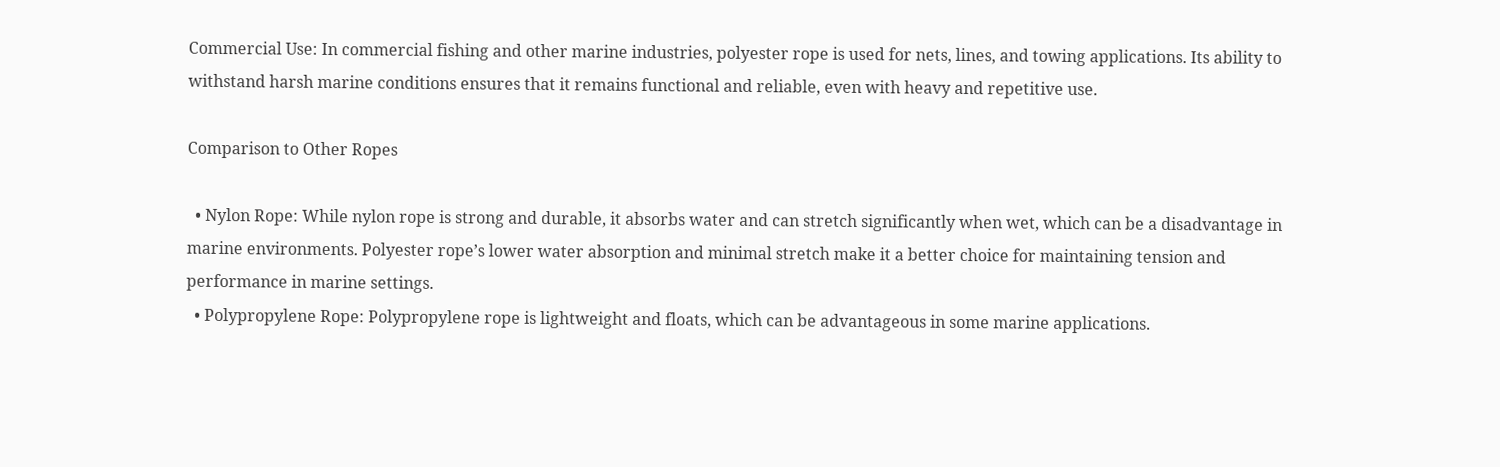Commercial Use: In commercial fishing and other marine industries, polyester rope is used for nets, lines, and towing applications. Its ability to withstand harsh marine conditions ensures that it remains functional and reliable, even with heavy and repetitive use.

Comparison to Other Ropes

  • Nylon Rope: While nylon rope is strong and durable, it absorbs water and can stretch significantly when wet, which can be a disadvantage in marine environments. Polyester rope’s lower water absorption and minimal stretch make it a better choice for maintaining tension and performance in marine settings.
  • Polypropylene Rope: Polypropylene rope is lightweight and floats, which can be advantageous in some marine applications.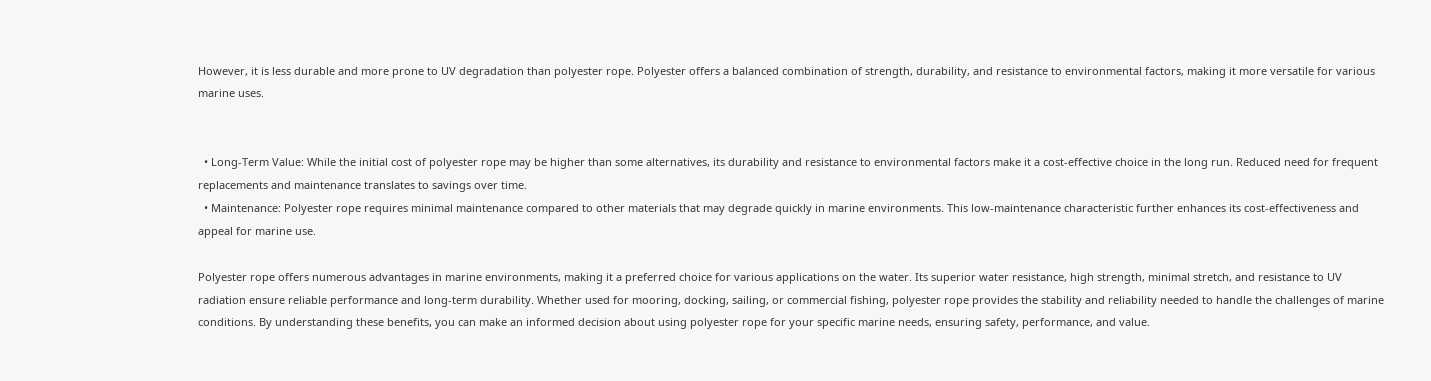However, it is less durable and more prone to UV degradation than polyester rope. Polyester offers a balanced combination of strength, durability, and resistance to environmental factors, making it more versatile for various marine uses.


  • Long-Term Value: While the initial cost of polyester rope may be higher than some alternatives, its durability and resistance to environmental factors make it a cost-effective choice in the long run. Reduced need for frequent replacements and maintenance translates to savings over time.
  • Maintenance: Polyester rope requires minimal maintenance compared to other materials that may degrade quickly in marine environments. This low-maintenance characteristic further enhances its cost-effectiveness and appeal for marine use.

Polyester rope offers numerous advantages in marine environments, making it a preferred choice for various applications on the water. Its superior water resistance, high strength, minimal stretch, and resistance to UV radiation ensure reliable performance and long-term durability. Whether used for mooring, docking, sailing, or commercial fishing, polyester rope provides the stability and reliability needed to handle the challenges of marine conditions. By understanding these benefits, you can make an informed decision about using polyester rope for your specific marine needs, ensuring safety, performance, and value.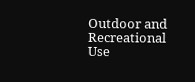Outdoor and Recreational Use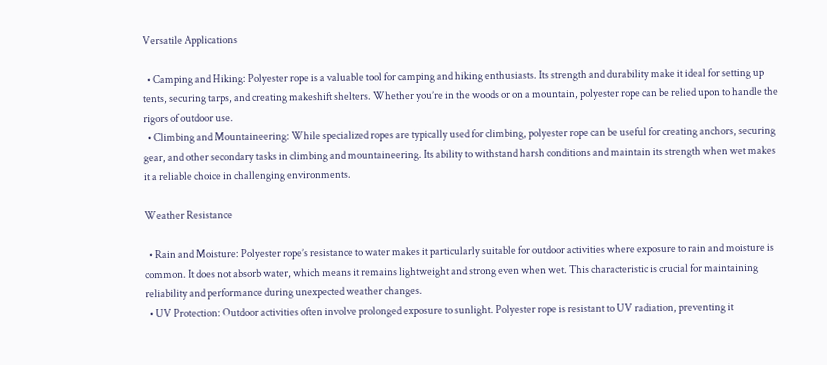Versatile Applications

  • Camping and Hiking: Polyester rope is a valuable tool for camping and hiking enthusiasts. Its strength and durability make it ideal for setting up tents, securing tarps, and creating makeshift shelters. Whether you’re in the woods or on a mountain, polyester rope can be relied upon to handle the rigors of outdoor use.
  • Climbing and Mountaineering: While specialized ropes are typically used for climbing, polyester rope can be useful for creating anchors, securing gear, and other secondary tasks in climbing and mountaineering. Its ability to withstand harsh conditions and maintain its strength when wet makes it a reliable choice in challenging environments.

Weather Resistance

  • Rain and Moisture: Polyester rope’s resistance to water makes it particularly suitable for outdoor activities where exposure to rain and moisture is common. It does not absorb water, which means it remains lightweight and strong even when wet. This characteristic is crucial for maintaining reliability and performance during unexpected weather changes.
  • UV Protection: Outdoor activities often involve prolonged exposure to sunlight. Polyester rope is resistant to UV radiation, preventing it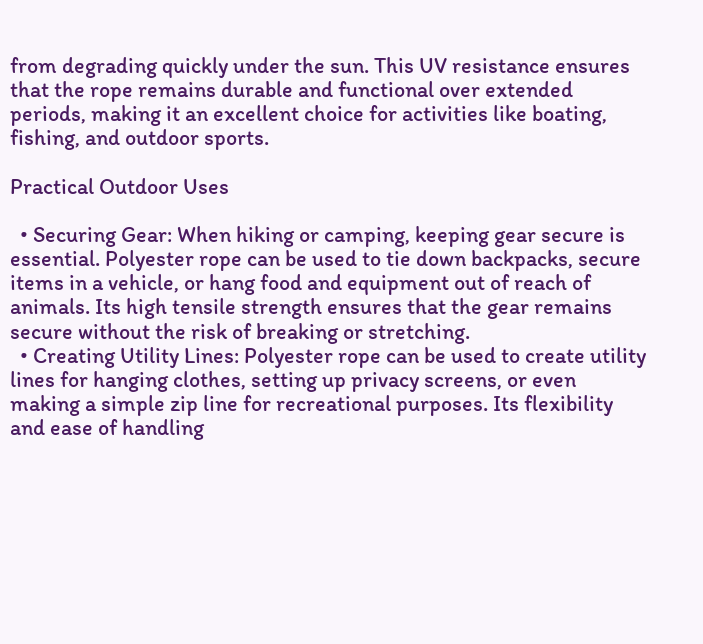from degrading quickly under the sun. This UV resistance ensures that the rope remains durable and functional over extended periods, making it an excellent choice for activities like boating, fishing, and outdoor sports.

Practical Outdoor Uses

  • Securing Gear: When hiking or camping, keeping gear secure is essential. Polyester rope can be used to tie down backpacks, secure items in a vehicle, or hang food and equipment out of reach of animals. Its high tensile strength ensures that the gear remains secure without the risk of breaking or stretching.
  • Creating Utility Lines: Polyester rope can be used to create utility lines for hanging clothes, setting up privacy screens, or even making a simple zip line for recreational purposes. Its flexibility and ease of handling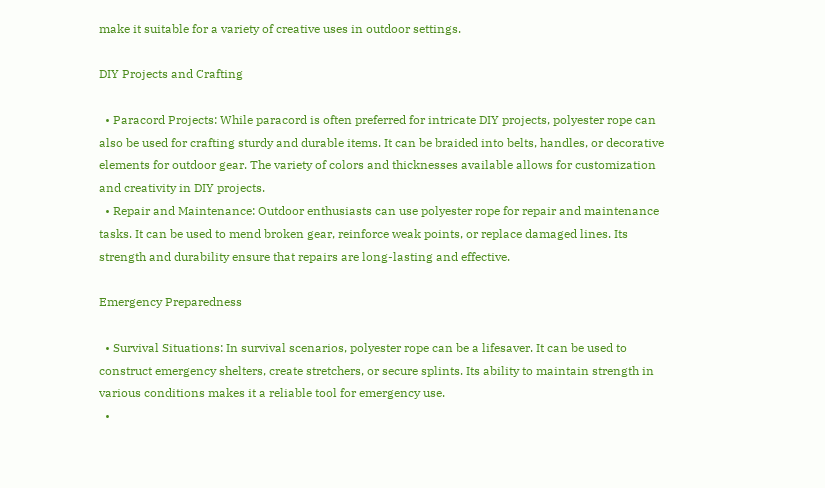make it suitable for a variety of creative uses in outdoor settings.

DIY Projects and Crafting

  • Paracord Projects: While paracord is often preferred for intricate DIY projects, polyester rope can also be used for crafting sturdy and durable items. It can be braided into belts, handles, or decorative elements for outdoor gear. The variety of colors and thicknesses available allows for customization and creativity in DIY projects.
  • Repair and Maintenance: Outdoor enthusiasts can use polyester rope for repair and maintenance tasks. It can be used to mend broken gear, reinforce weak points, or replace damaged lines. Its strength and durability ensure that repairs are long-lasting and effective.

Emergency Preparedness

  • Survival Situations: In survival scenarios, polyester rope can be a lifesaver. It can be used to construct emergency shelters, create stretchers, or secure splints. Its ability to maintain strength in various conditions makes it a reliable tool for emergency use.
  •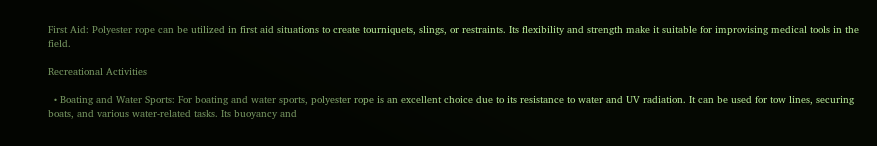First Aid: Polyester rope can be utilized in first aid situations to create tourniquets, slings, or restraints. Its flexibility and strength make it suitable for improvising medical tools in the field.

Recreational Activities

  • Boating and Water Sports: For boating and water sports, polyester rope is an excellent choice due to its resistance to water and UV radiation. It can be used for tow lines, securing boats, and various water-related tasks. Its buoyancy and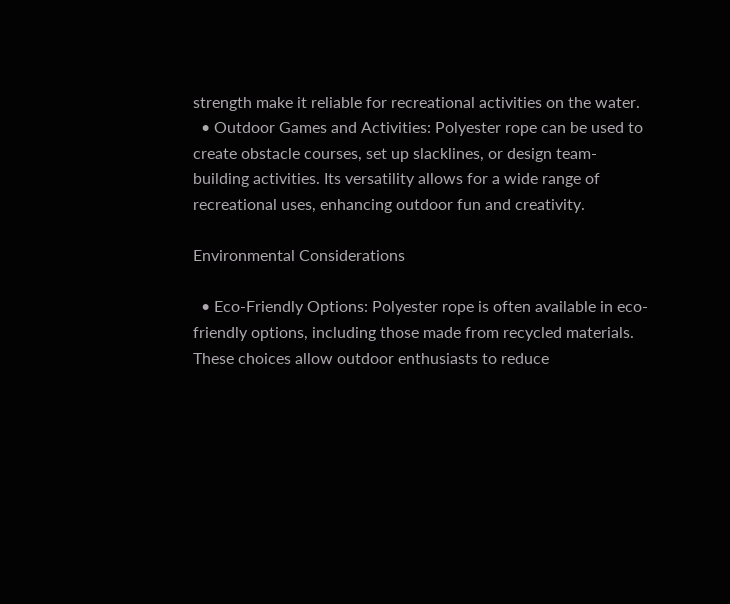strength make it reliable for recreational activities on the water.
  • Outdoor Games and Activities: Polyester rope can be used to create obstacle courses, set up slacklines, or design team-building activities. Its versatility allows for a wide range of recreational uses, enhancing outdoor fun and creativity.

Environmental Considerations

  • Eco-Friendly Options: Polyester rope is often available in eco-friendly options, including those made from recycled materials. These choices allow outdoor enthusiasts to reduce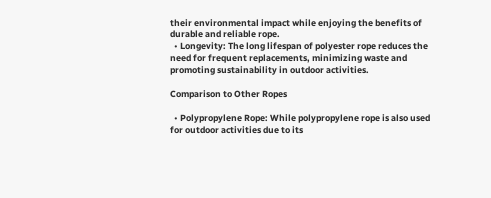their environmental impact while enjoying the benefits of durable and reliable rope.
  • Longevity: The long lifespan of polyester rope reduces the need for frequent replacements, minimizing waste and promoting sustainability in outdoor activities.

Comparison to Other Ropes

  • Polypropylene Rope: While polypropylene rope is also used for outdoor activities due to its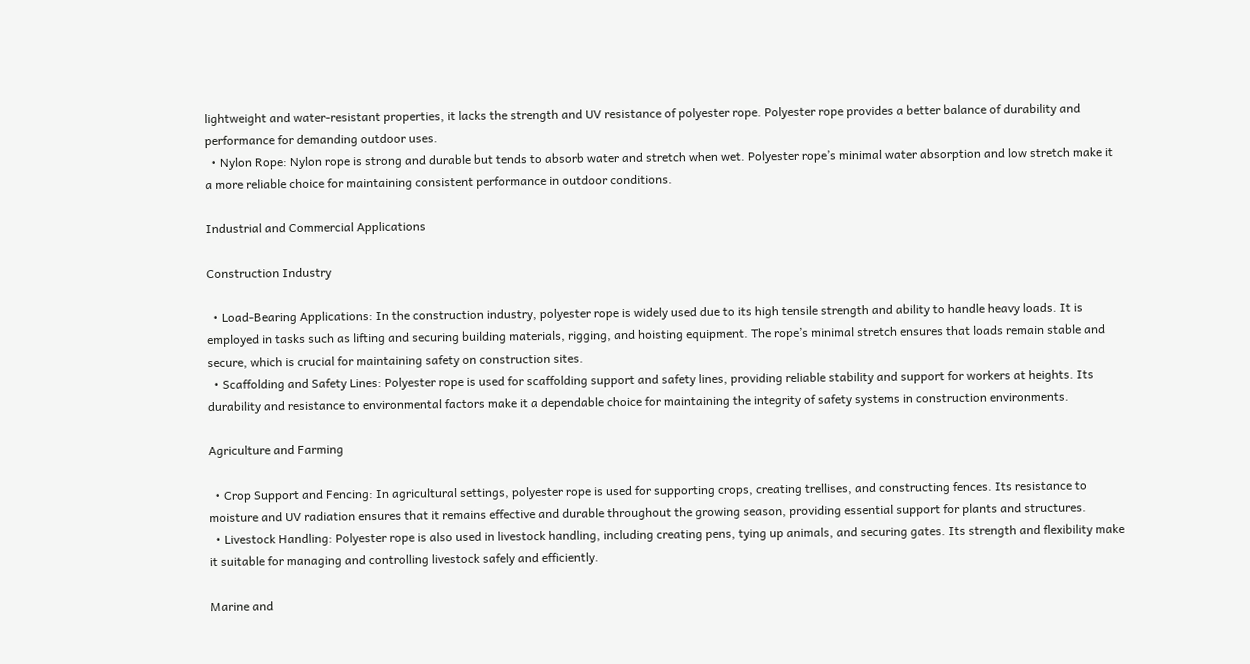lightweight and water-resistant properties, it lacks the strength and UV resistance of polyester rope. Polyester rope provides a better balance of durability and performance for demanding outdoor uses.
  • Nylon Rope: Nylon rope is strong and durable but tends to absorb water and stretch when wet. Polyester rope’s minimal water absorption and low stretch make it a more reliable choice for maintaining consistent performance in outdoor conditions.

Industrial and Commercial Applications

Construction Industry

  • Load-Bearing Applications: In the construction industry, polyester rope is widely used due to its high tensile strength and ability to handle heavy loads. It is employed in tasks such as lifting and securing building materials, rigging, and hoisting equipment. The rope’s minimal stretch ensures that loads remain stable and secure, which is crucial for maintaining safety on construction sites.
  • Scaffolding and Safety Lines: Polyester rope is used for scaffolding support and safety lines, providing reliable stability and support for workers at heights. Its durability and resistance to environmental factors make it a dependable choice for maintaining the integrity of safety systems in construction environments.

Agriculture and Farming

  • Crop Support and Fencing: In agricultural settings, polyester rope is used for supporting crops, creating trellises, and constructing fences. Its resistance to moisture and UV radiation ensures that it remains effective and durable throughout the growing season, providing essential support for plants and structures.
  • Livestock Handling: Polyester rope is also used in livestock handling, including creating pens, tying up animals, and securing gates. Its strength and flexibility make it suitable for managing and controlling livestock safely and efficiently.

Marine and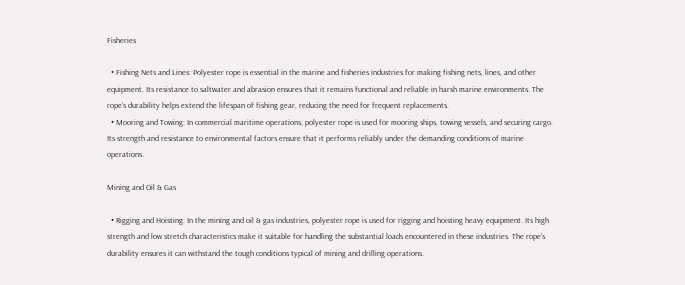Fisheries

  • Fishing Nets and Lines: Polyester rope is essential in the marine and fisheries industries for making fishing nets, lines, and other equipment. Its resistance to saltwater and abrasion ensures that it remains functional and reliable in harsh marine environments. The rope’s durability helps extend the lifespan of fishing gear, reducing the need for frequent replacements.
  • Mooring and Towing: In commercial maritime operations, polyester rope is used for mooring ships, towing vessels, and securing cargo. Its strength and resistance to environmental factors ensure that it performs reliably under the demanding conditions of marine operations.

Mining and Oil & Gas

  • Rigging and Hoisting: In the mining and oil & gas industries, polyester rope is used for rigging and hoisting heavy equipment. Its high strength and low stretch characteristics make it suitable for handling the substantial loads encountered in these industries. The rope’s durability ensures it can withstand the tough conditions typical of mining and drilling operations.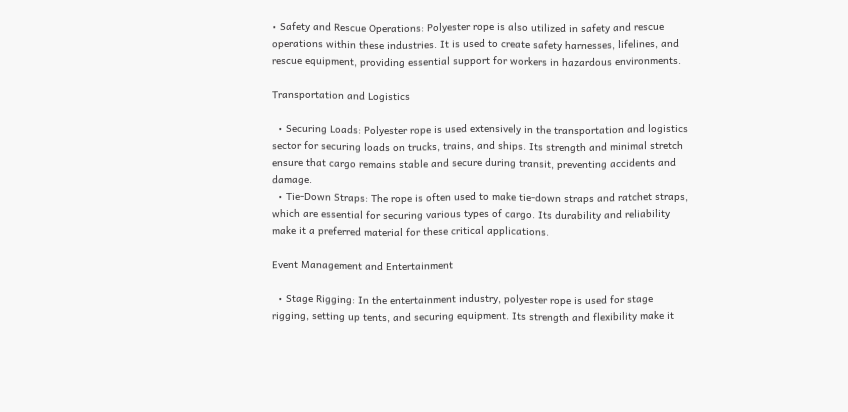• Safety and Rescue Operations: Polyester rope is also utilized in safety and rescue operations within these industries. It is used to create safety harnesses, lifelines, and rescue equipment, providing essential support for workers in hazardous environments.

Transportation and Logistics

  • Securing Loads: Polyester rope is used extensively in the transportation and logistics sector for securing loads on trucks, trains, and ships. Its strength and minimal stretch ensure that cargo remains stable and secure during transit, preventing accidents and damage.
  • Tie-Down Straps: The rope is often used to make tie-down straps and ratchet straps, which are essential for securing various types of cargo. Its durability and reliability make it a preferred material for these critical applications.

Event Management and Entertainment

  • Stage Rigging: In the entertainment industry, polyester rope is used for stage rigging, setting up tents, and securing equipment. Its strength and flexibility make it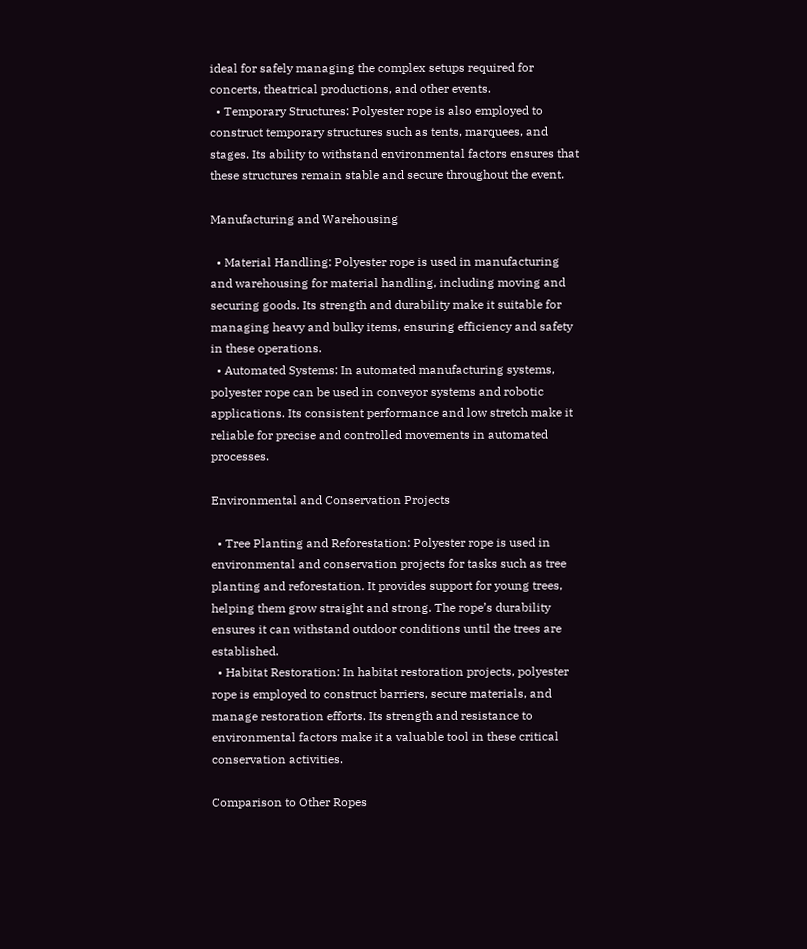ideal for safely managing the complex setups required for concerts, theatrical productions, and other events.
  • Temporary Structures: Polyester rope is also employed to construct temporary structures such as tents, marquees, and stages. Its ability to withstand environmental factors ensures that these structures remain stable and secure throughout the event.

Manufacturing and Warehousing

  • Material Handling: Polyester rope is used in manufacturing and warehousing for material handling, including moving and securing goods. Its strength and durability make it suitable for managing heavy and bulky items, ensuring efficiency and safety in these operations.
  • Automated Systems: In automated manufacturing systems, polyester rope can be used in conveyor systems and robotic applications. Its consistent performance and low stretch make it reliable for precise and controlled movements in automated processes.

Environmental and Conservation Projects

  • Tree Planting and Reforestation: Polyester rope is used in environmental and conservation projects for tasks such as tree planting and reforestation. It provides support for young trees, helping them grow straight and strong. The rope’s durability ensures it can withstand outdoor conditions until the trees are established.
  • Habitat Restoration: In habitat restoration projects, polyester rope is employed to construct barriers, secure materials, and manage restoration efforts. Its strength and resistance to environmental factors make it a valuable tool in these critical conservation activities.

Comparison to Other Ropes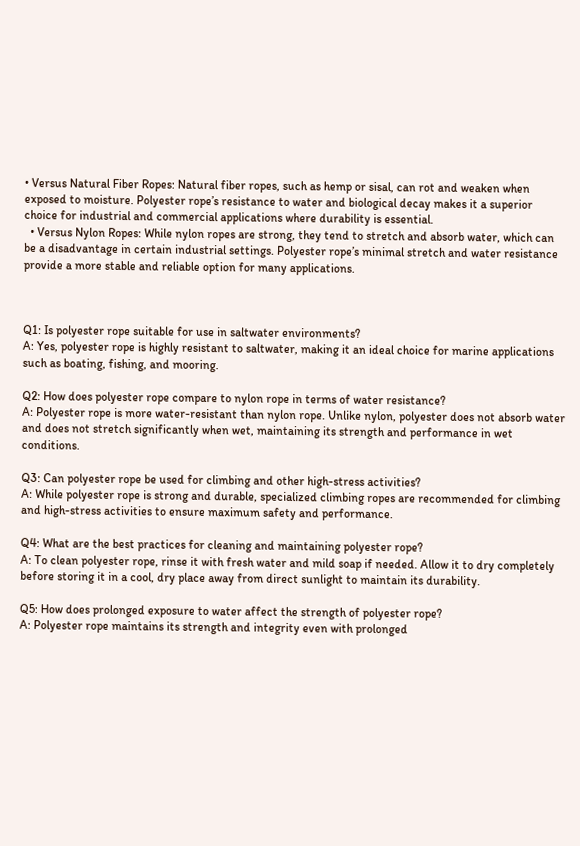• Versus Natural Fiber Ropes: Natural fiber ropes, such as hemp or sisal, can rot and weaken when exposed to moisture. Polyester rope’s resistance to water and biological decay makes it a superior choice for industrial and commercial applications where durability is essential.
  • Versus Nylon Ropes: While nylon ropes are strong, they tend to stretch and absorb water, which can be a disadvantage in certain industrial settings. Polyester rope’s minimal stretch and water resistance provide a more stable and reliable option for many applications.



Q1: Is polyester rope suitable for use in saltwater environments?
A: Yes, polyester rope is highly resistant to saltwater, making it an ideal choice for marine applications such as boating, fishing, and mooring.

Q2: How does polyester rope compare to nylon rope in terms of water resistance?
A: Polyester rope is more water-resistant than nylon rope. Unlike nylon, polyester does not absorb water and does not stretch significantly when wet, maintaining its strength and performance in wet conditions.

Q3: Can polyester rope be used for climbing and other high-stress activities?
A: While polyester rope is strong and durable, specialized climbing ropes are recommended for climbing and high-stress activities to ensure maximum safety and performance.

Q4: What are the best practices for cleaning and maintaining polyester rope?
A: To clean polyester rope, rinse it with fresh water and mild soap if needed. Allow it to dry completely before storing it in a cool, dry place away from direct sunlight to maintain its durability.

Q5: How does prolonged exposure to water affect the strength of polyester rope?
A: Polyester rope maintains its strength and integrity even with prolonged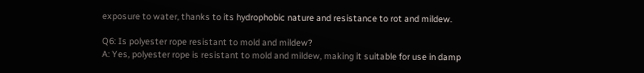exposure to water, thanks to its hydrophobic nature and resistance to rot and mildew.

Q6: Is polyester rope resistant to mold and mildew?
A: Yes, polyester rope is resistant to mold and mildew, making it suitable for use in damp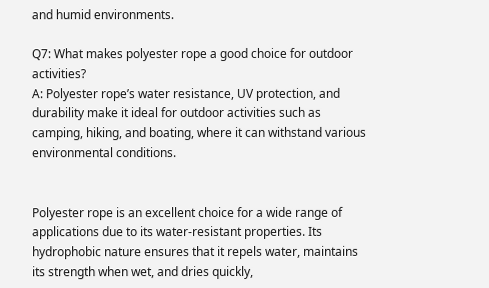and humid environments.

Q7: What makes polyester rope a good choice for outdoor activities?
A: Polyester rope’s water resistance, UV protection, and durability make it ideal for outdoor activities such as camping, hiking, and boating, where it can withstand various environmental conditions.


Polyester rope is an excellent choice for a wide range of applications due to its water-resistant properties. Its hydrophobic nature ensures that it repels water, maintains its strength when wet, and dries quickly,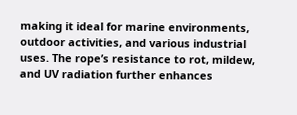making it ideal for marine environments, outdoor activities, and various industrial uses. The rope’s resistance to rot, mildew, and UV radiation further enhances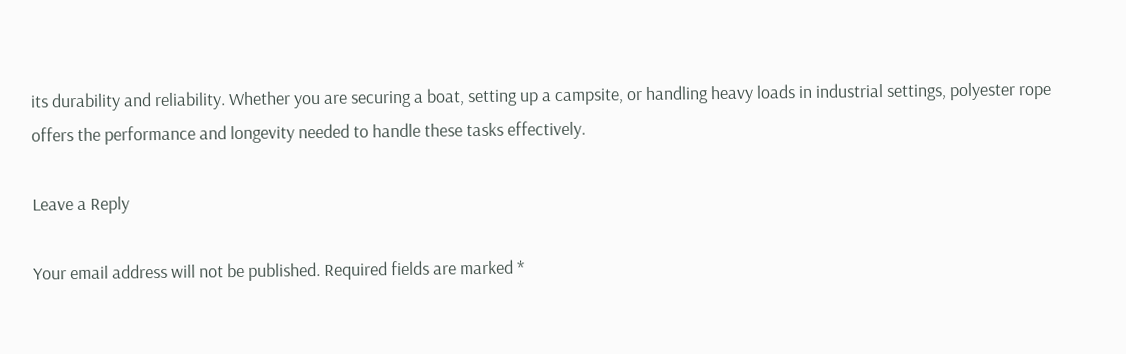its durability and reliability. Whether you are securing a boat, setting up a campsite, or handling heavy loads in industrial settings, polyester rope offers the performance and longevity needed to handle these tasks effectively.

Leave a Reply

Your email address will not be published. Required fields are marked *